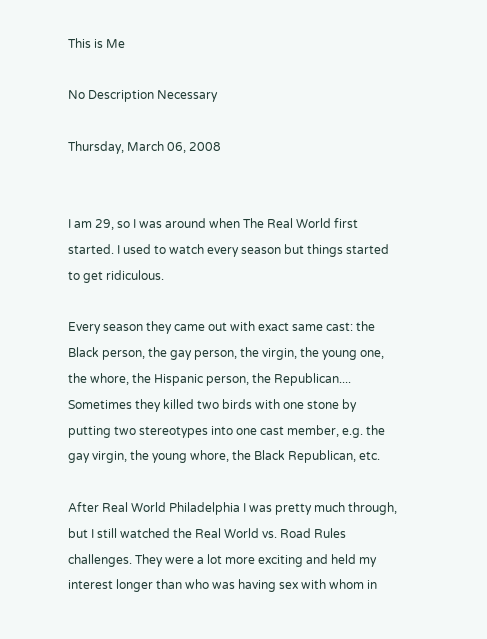This is Me

No Description Necessary

Thursday, March 06, 2008


I am 29, so I was around when The Real World first started. I used to watch every season but things started to get ridiculous.

Every season they came out with exact same cast: the Black person, the gay person, the virgin, the young one, the whore, the Hispanic person, the Republican.... Sometimes they killed two birds with one stone by putting two stereotypes into one cast member, e.g. the gay virgin, the young whore, the Black Republican, etc.

After Real World Philadelphia I was pretty much through, but I still watched the Real World vs. Road Rules challenges. They were a lot more exciting and held my interest longer than who was having sex with whom in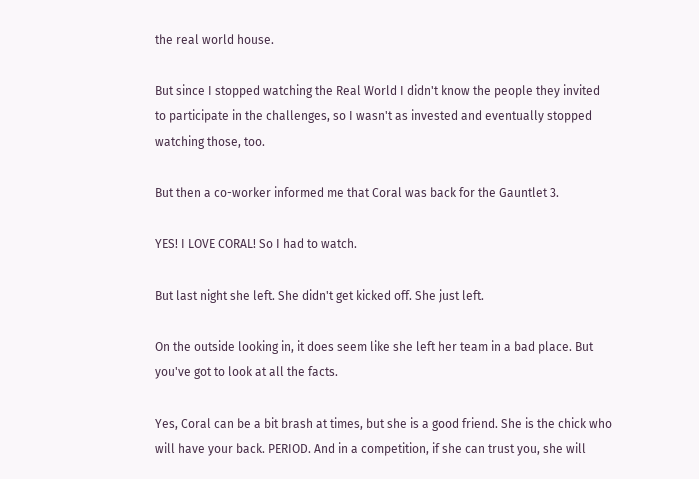the real world house.

But since I stopped watching the Real World I didn't know the people they invited to participate in the challenges, so I wasn't as invested and eventually stopped watching those, too.

But then a co-worker informed me that Coral was back for the Gauntlet 3.

YES! I LOVE CORAL! So I had to watch.

But last night she left. She didn't get kicked off. She just left.

On the outside looking in, it does seem like she left her team in a bad place. But you've got to look at all the facts.

Yes, Coral can be a bit brash at times, but she is a good friend. She is the chick who will have your back. PERIOD. And in a competition, if she can trust you, she will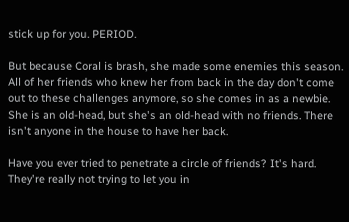stick up for you. PERIOD.

But because Coral is brash, she made some enemies this season. All of her friends who knew her from back in the day don't come out to these challenges anymore, so she comes in as a newbie. She is an old-head, but she's an old-head with no friends. There isn't anyone in the house to have her back.

Have you ever tried to penetrate a circle of friends? It's hard. They're really not trying to let you in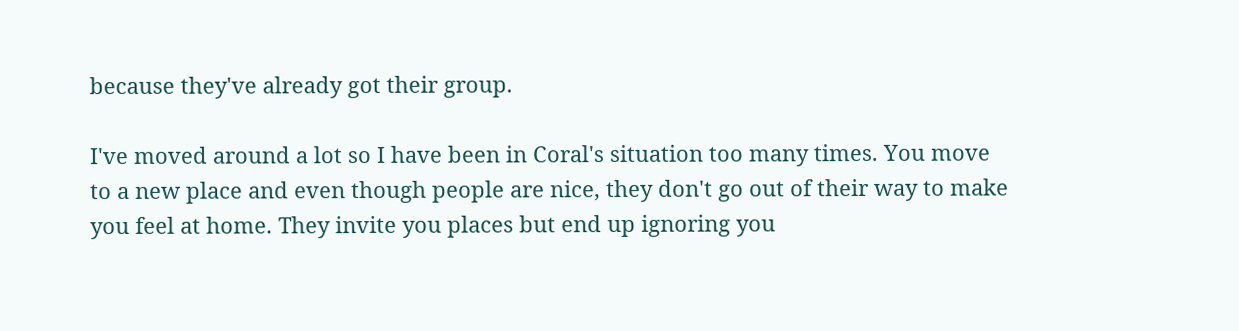because they've already got their group.

I've moved around a lot so I have been in Coral's situation too many times. You move to a new place and even though people are nice, they don't go out of their way to make you feel at home. They invite you places but end up ignoring you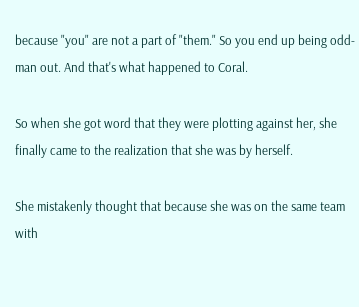because "you" are not a part of "them." So you end up being odd-man out. And that's what happened to Coral.

So when she got word that they were plotting against her, she finally came to the realization that she was by herself.

She mistakenly thought that because she was on the same team with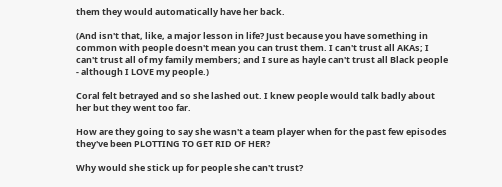them they would automatically have her back.

(And isn't that, like, a major lesson in life? Just because you have something in common with people doesn't mean you can trust them. I can't trust all AKAs; I can't trust all of my family members; and I sure as hayle can't trust all Black people - although I LOVE my people.)

Coral felt betrayed and so she lashed out. I knew people would talk badly about her but they went too far.

How are they going to say she wasn't a team player when for the past few episodes they've been PLOTTING TO GET RID OF HER?

Why would she stick up for people she can't trust?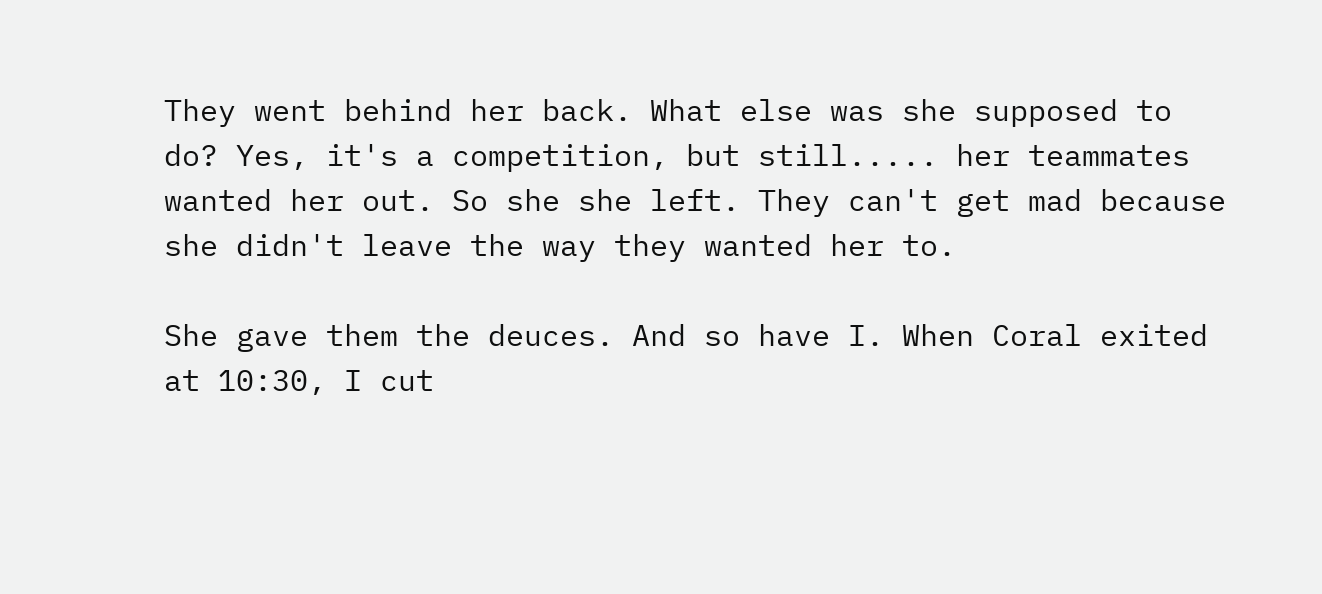They went behind her back. What else was she supposed to do? Yes, it's a competition, but still..... her teammates wanted her out. So she she left. They can't get mad because she didn't leave the way they wanted her to.

She gave them the deuces. And so have I. When Coral exited at 10:30, I cut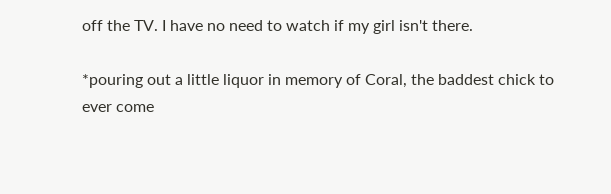off the TV. I have no need to watch if my girl isn't there.

*pouring out a little liquor in memory of Coral, the baddest chick to ever come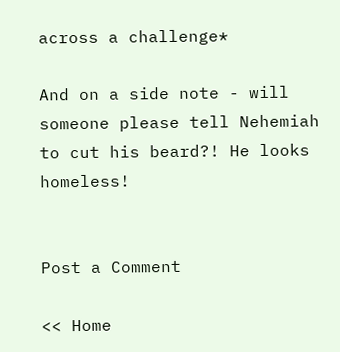across a challenge*

And on a side note - will someone please tell Nehemiah to cut his beard?! He looks homeless!


Post a Comment

<< Home